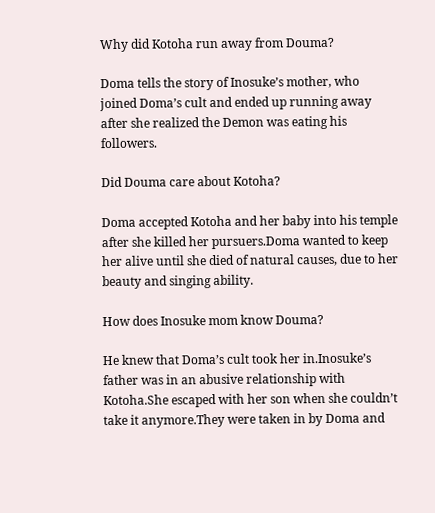Why did Kotoha run away from Douma?

Doma tells the story of Inosuke’s mother, who joined Doma’s cult and ended up running away after she realized the Demon was eating his followers.

Did Douma care about Kotoha?

Doma accepted Kotoha and her baby into his temple after she killed her pursuers.Doma wanted to keep her alive until she died of natural causes, due to her beauty and singing ability.

How does Inosuke mom know Douma?

He knew that Doma’s cult took her in.Inosuke’s father was in an abusive relationship with Kotoha.She escaped with her son when she couldn’t take it anymore.They were taken in by Doma and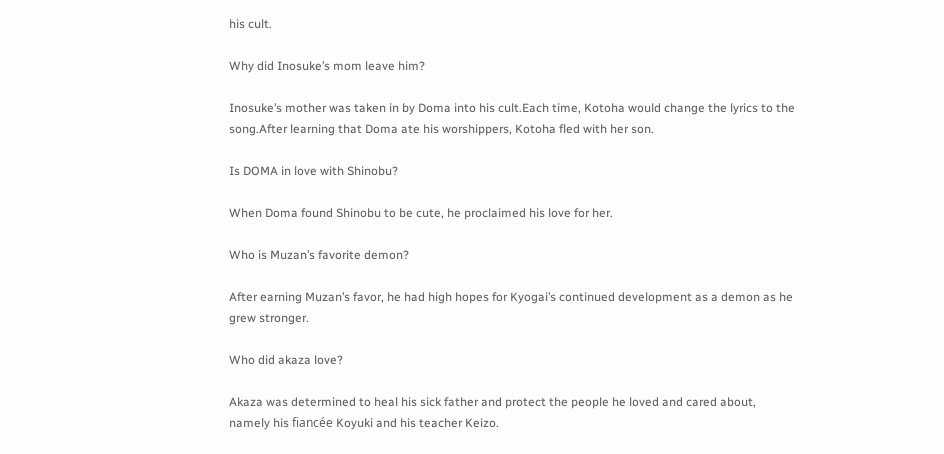his cult.

Why did Inosuke’s mom leave him?

Inosuke’s mother was taken in by Doma into his cult.Each time, Kotoha would change the lyrics to the song.After learning that Doma ate his worshippers, Kotoha fled with her son.

Is DOMA in love with Shinobu?

When Doma found Shinobu to be cute, he proclaimed his love for her.

Who is Muzan’s favorite demon?

After earning Muzan’s favor, he had high hopes for Kyogai’s continued development as a demon as he grew stronger.

Who did akaza love?

Akaza was determined to heal his sick father and protect the people he loved and cared about, namely his fiancée Koyuki and his teacher Keizo.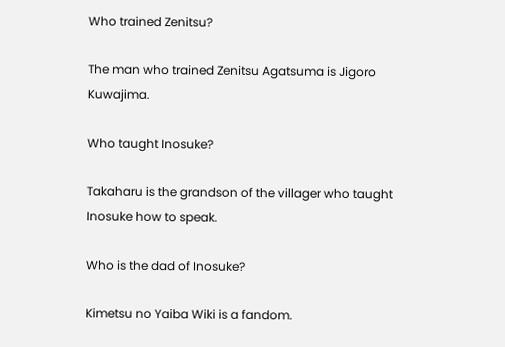Who trained Zenitsu?

The man who trained Zenitsu Agatsuma is Jigoro Kuwajima.

Who taught Inosuke?

Takaharu is the grandson of the villager who taught Inosuke how to speak.

Who is the dad of Inosuke?

Kimetsu no Yaiba Wiki is a fandom.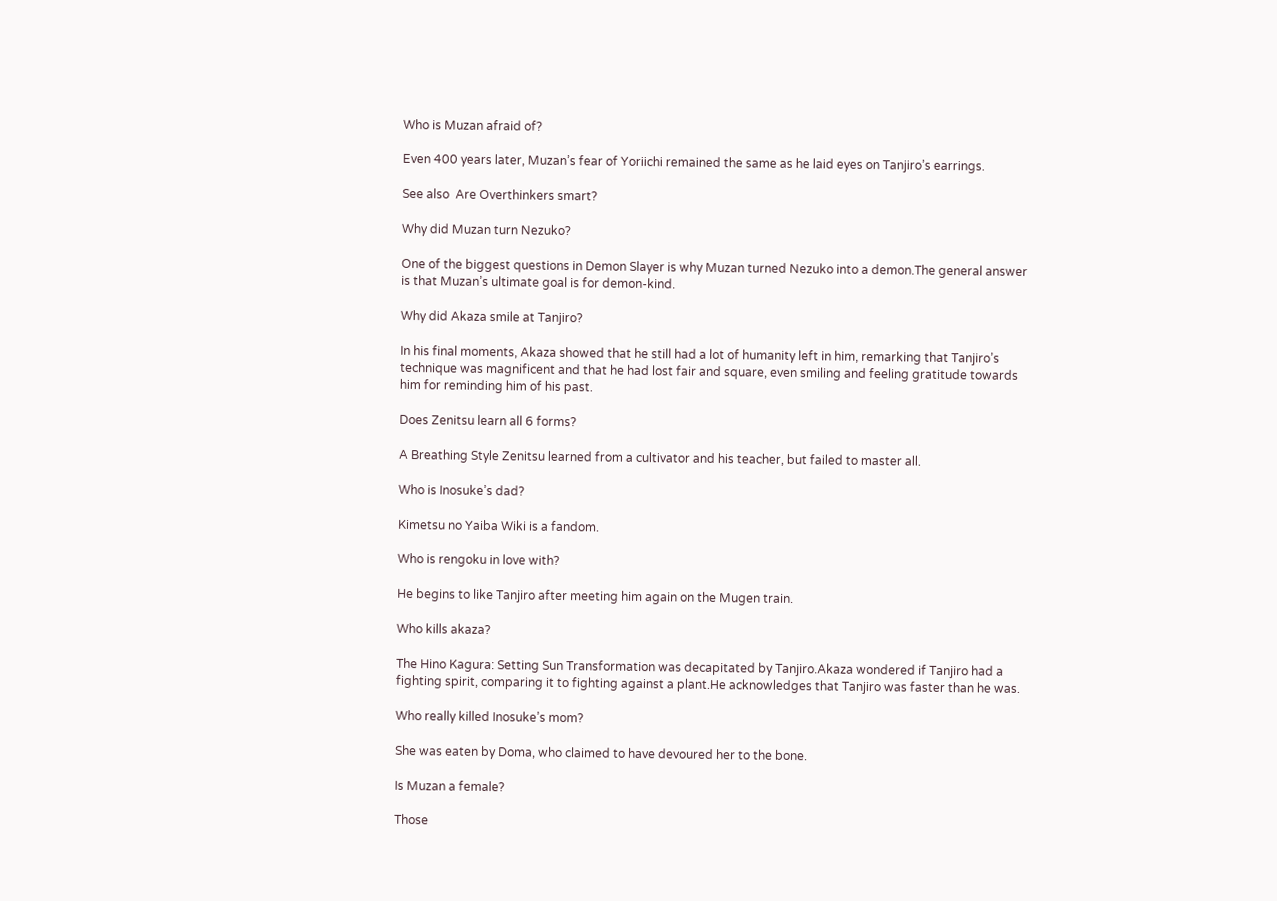Who is Muzan afraid of?

Even 400 years later, Muzan’s fear of Yoriichi remained the same as he laid eyes on Tanjiro’s earrings.

See also  Are Overthinkers smart?

Why did Muzan turn Nezuko?

One of the biggest questions in Demon Slayer is why Muzan turned Nezuko into a demon.The general answer is that Muzan’s ultimate goal is for demon-kind.

Why did Akaza smile at Tanjiro?

In his final moments, Akaza showed that he still had a lot of humanity left in him, remarking that Tanjiro’s technique was magnificent and that he had lost fair and square, even smiling and feeling gratitude towards him for reminding him of his past.

Does Zenitsu learn all 6 forms?

A Breathing Style Zenitsu learned from a cultivator and his teacher, but failed to master all.

Who is Inosuke’s dad?

Kimetsu no Yaiba Wiki is a fandom.

Who is rengoku in love with?

He begins to like Tanjiro after meeting him again on the Mugen train.

Who kills akaza?

The Hino Kagura: Setting Sun Transformation was decapitated by Tanjiro.Akaza wondered if Tanjiro had a fighting spirit, comparing it to fighting against a plant.He acknowledges that Tanjiro was faster than he was.

Who really killed Inosuke’s mom?

She was eaten by Doma, who claimed to have devoured her to the bone.

Is Muzan a female?

Those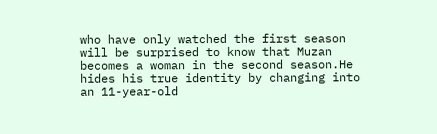who have only watched the first season will be surprised to know that Muzan becomes a woman in the second season.He hides his true identity by changing into an 11-year-old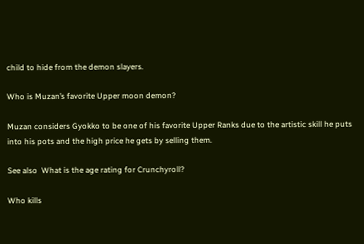child to hide from the demon slayers.

Who is Muzan’s favorite Upper moon demon?

Muzan considers Gyokko to be one of his favorite Upper Ranks due to the artistic skill he puts into his pots and the high price he gets by selling them.

See also  What is the age rating for Crunchyroll?

Who kills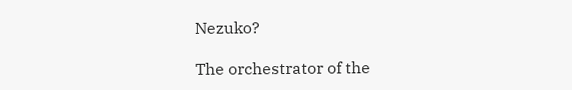Nezuko?

The orchestrator of the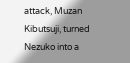attack, Muzan Kibutsuji, turned Nezuko into a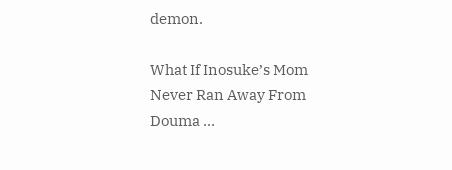demon.

What If Inosuke’s Mom Never Ran Away From Douma …